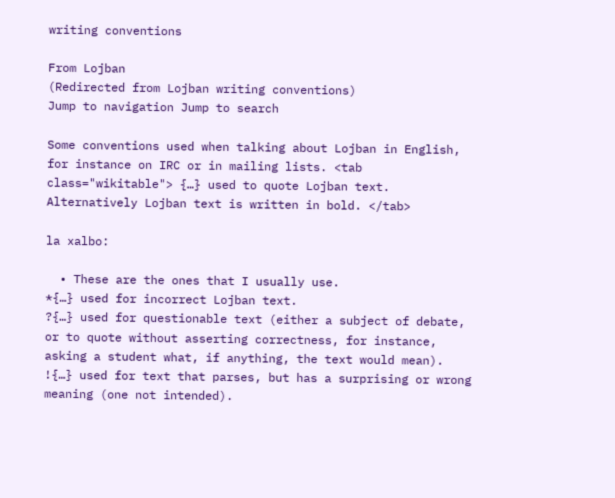writing conventions

From Lojban
(Redirected from Lojban writing conventions)
Jump to navigation Jump to search

Some conventions used when talking about Lojban in English, for instance on IRC or in mailing lists. <tab class="wikitable"> {…} used to quote Lojban text. Alternatively Lojban text is written in bold. </tab>

la xalbo:

  • These are the ones that I usually use.
*{…} used for incorrect Lojban text.
?{…} used for questionable text (either a subject of debate, or to quote without asserting correctness, for instance, asking a student what, if anything, the text would mean).
!{…} used for text that parses, but has a surprising or wrong meaning (one not intended).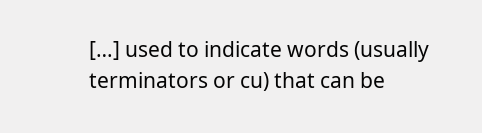[…] used to indicate words (usually terminators or cu) that can be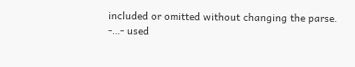included or omitted without changing the parse.
-…- used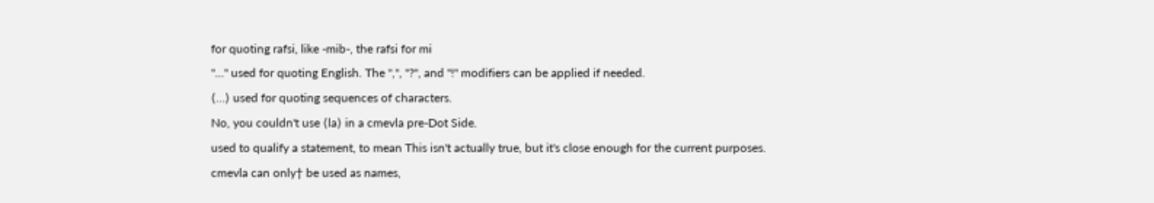for quoting rafsi, like -mib-, the rafsi for mi
"…" used for quoting English. The ",", "?", and "!" modifiers can be applied if needed.
⟨…⟩ used for quoting sequences of characters.
No, you couldn't use ⟨la⟩ in a cmevla pre-Dot Side.
used to qualify a statement, to mean This isn't actually true, but it's close enough for the current purposes.
cmevla can only† be used as names,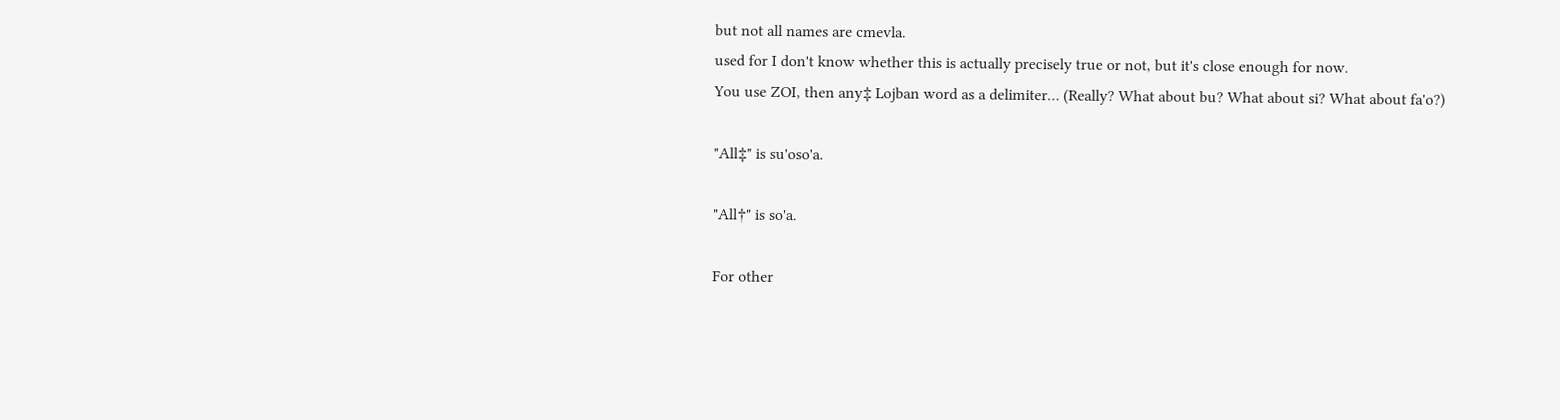but not all names are cmevla.
used for I don't know whether this is actually precisely true or not, but it's close enough for now.
You use ZOI, then any‡ Lojban word as a delimiter… (Really? What about bu? What about si? What about fa'o?)

"All‡" is su'oso'a.

"All†" is so'a.

For other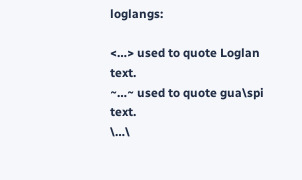loglangs:

<…> used to quote Loglan text.
~…~ used to quote gua\spi text.
\…\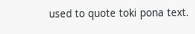used to quote toki pona text.